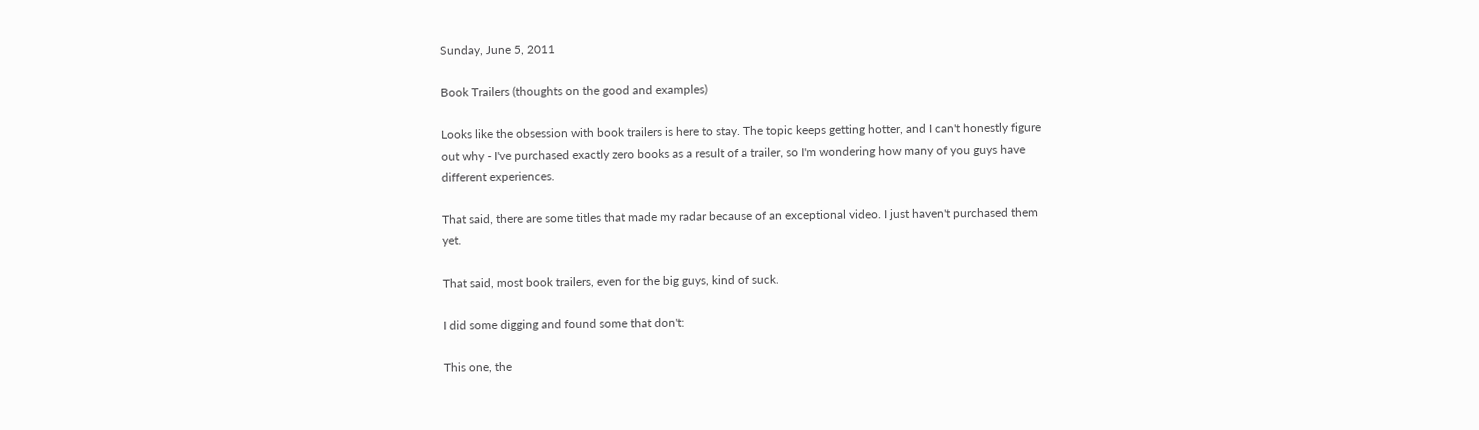Sunday, June 5, 2011

Book Trailers (thoughts on the good and examples)

Looks like the obsession with book trailers is here to stay. The topic keeps getting hotter, and I can't honestly figure out why - I've purchased exactly zero books as a result of a trailer, so I'm wondering how many of you guys have different experiences.

That said, there are some titles that made my radar because of an exceptional video. I just haven't purchased them yet.

That said, most book trailers, even for the big guys, kind of suck.

I did some digging and found some that don't:

This one, the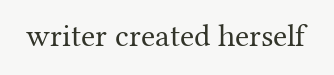writer created herself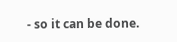- so it can be done.